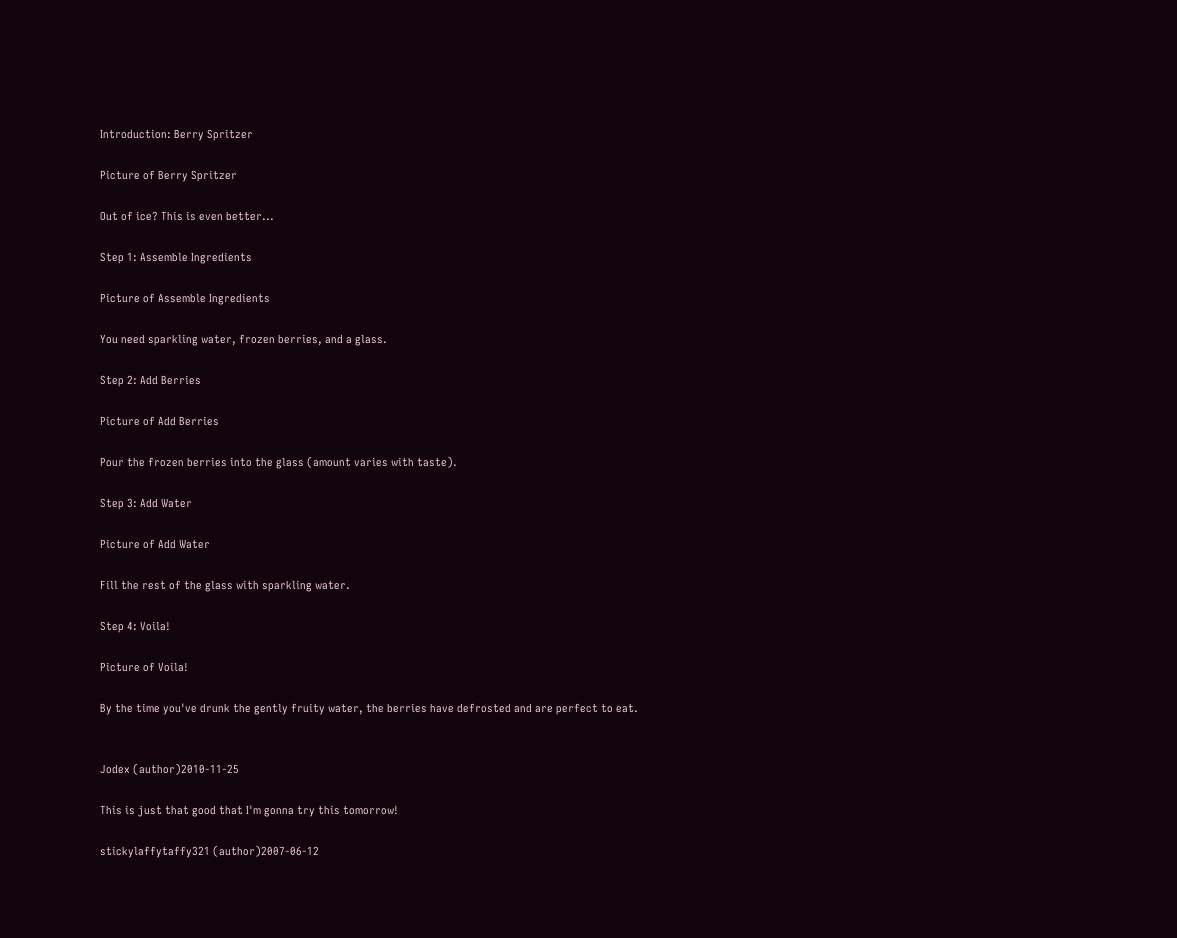Introduction: Berry Spritzer

Picture of Berry Spritzer

Out of ice? This is even better...

Step 1: Assemble Ingredients

Picture of Assemble Ingredients

You need sparkling water, frozen berries, and a glass.

Step 2: Add Berries

Picture of Add Berries

Pour the frozen berries into the glass (amount varies with taste).

Step 3: Add Water

Picture of Add Water

Fill the rest of the glass with sparkling water.

Step 4: Voila!

Picture of Voila!

By the time you've drunk the gently fruity water, the berries have defrosted and are perfect to eat.


Jodex (author)2010-11-25

This is just that good that I'm gonna try this tomorrow!

stickylaffytaffy321 (author)2007-06-12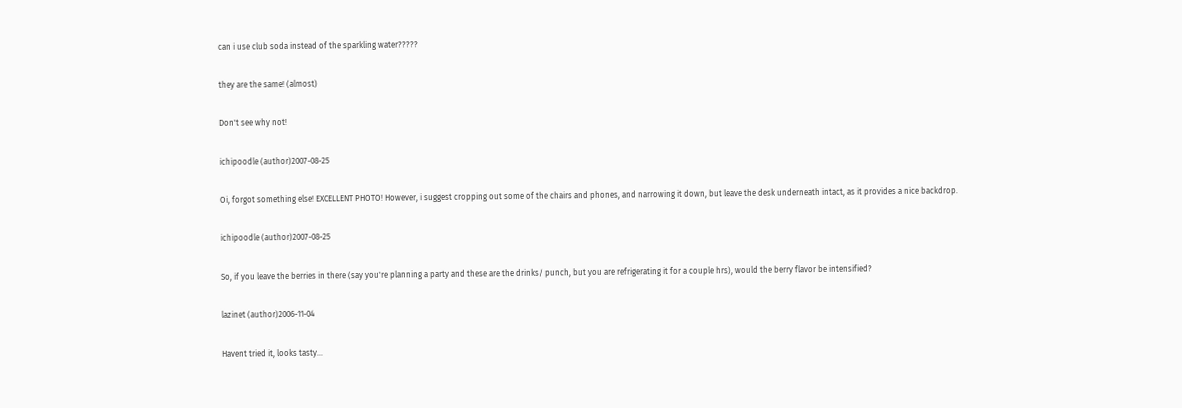can i use club soda instead of the sparkling water?????

they are the same! (almost)

Don't see why not!

ichipoodle (author)2007-08-25

Oi, forgot something else! EXCELLENT PHOTO! However, i suggest cropping out some of the chairs and phones, and narrowing it down, but leave the desk underneath intact, as it provides a nice backdrop.

ichipoodle (author)2007-08-25

So, if you leave the berries in there (say you're planning a party and these are the drinks/ punch, but you are refrigerating it for a couple hrs), would the berry flavor be intensified?

lazinet (author)2006-11-04

Havent tried it, looks tasty...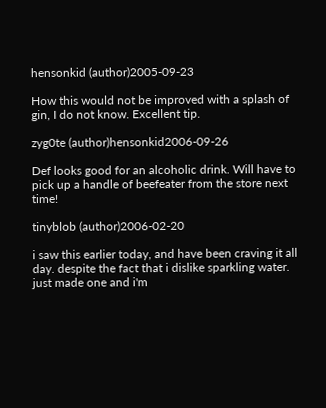hensonkid (author)2005-09-23

How this would not be improved with a splash of gin, I do not know. Excellent tip.

zyg0te (author)hensonkid2006-09-26

Def looks good for an alcoholic drink. Will have to pick up a handle of beefeater from the store next time!

tinyblob (author)2006-02-20

i saw this earlier today, and have been craving it all day. despite the fact that i dislike sparkling water. just made one and i'm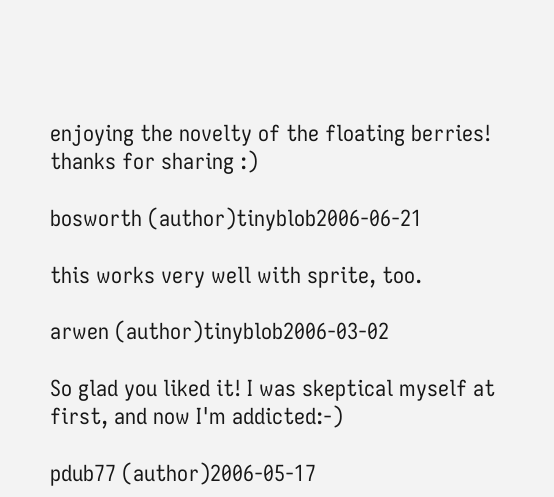enjoying the novelty of the floating berries! thanks for sharing :)

bosworth (author)tinyblob2006-06-21

this works very well with sprite, too.

arwen (author)tinyblob2006-03-02

So glad you liked it! I was skeptical myself at first, and now I'm addicted:-)

pdub77 (author)2006-05-17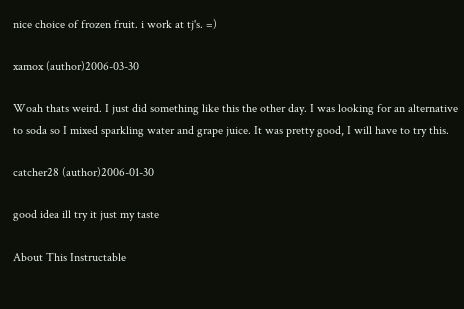nice choice of frozen fruit. i work at tj's. =)

xamox (author)2006-03-30

Woah thats weird. I just did something like this the other day. I was looking for an alternative to soda so I mixed sparkling water and grape juice. It was pretty good, I will have to try this.

catcher28 (author)2006-01-30

good idea ill try it just my taste

About This Instructable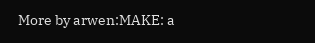More by arwen:MAKE: a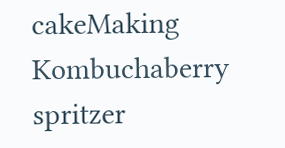cakeMaking Kombuchaberry spritzer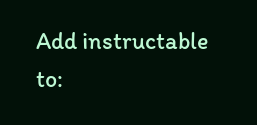Add instructable to: